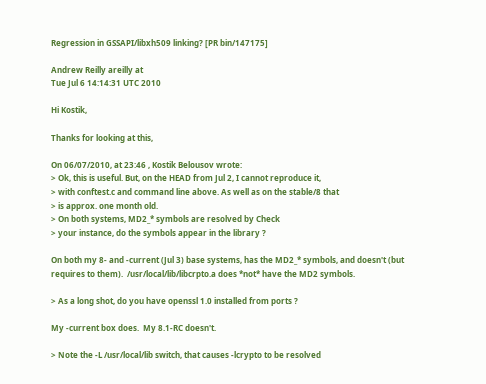Regression in GSSAPI/libxh509 linking? [PR bin/147175]

Andrew Reilly areilly at
Tue Jul 6 14:14:31 UTC 2010

Hi Kostik,

Thanks for looking at this,

On 06/07/2010, at 23:46 , Kostik Belousov wrote:
> Ok, this is useful. But, on the HEAD from Jul 2, I cannot reproduce it,
> with conftest.c and command line above. As well as on the stable/8 that
> is approx. one month old.
> On both systems, MD2_* symbols are resolved by Check
> your instance, do the symbols appear in the library ?

On both my 8- and -current (Jul 3) base systems, has the MD2_* symbols, and doesn't (but requires to them).  /usr/local/lib/libcrpto.a does *not* have the MD2 symbols.

> As a long shot, do you have openssl 1.0 installed from ports ?

My -current box does.  My 8.1-RC doesn't.

> Note the -L /usr/local/lib switch, that causes -lcrypto to be resolved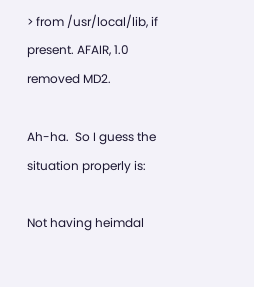> from /usr/local/lib, if present. AFAIR, 1.0 removed MD2.

Ah-ha.  So I guess the situation properly is:

Not having heimdal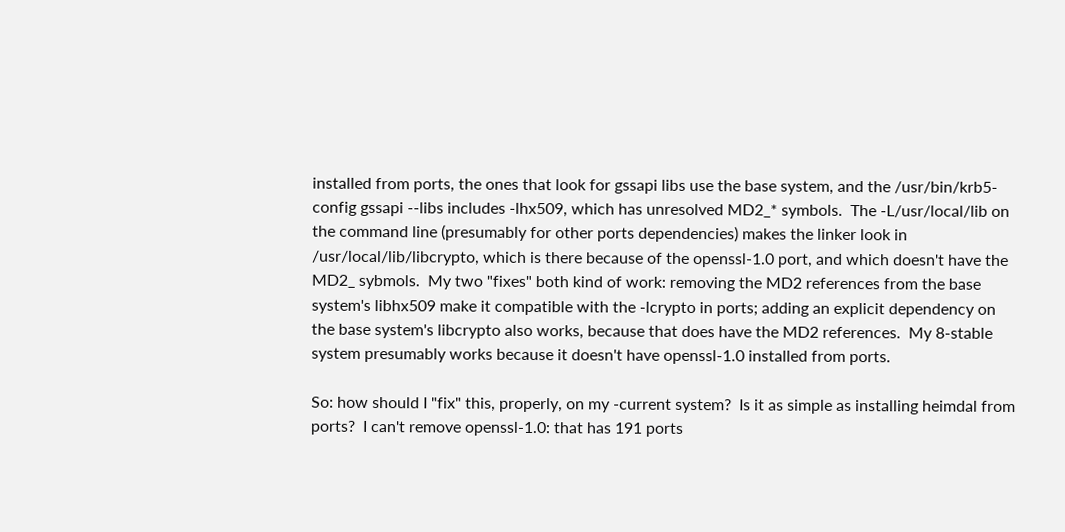installed from ports, the ones that look for gssapi libs use the base system, and the /usr/bin/krb5-config gssapi --libs includes -lhx509, which has unresolved MD2_* symbols.  The -L/usr/local/lib on the command line (presumably for other ports dependencies) makes the linker look in /usr/local/lib/libcrypto, which is there because of the openssl-1.0 port, and which doesn't have the MD2_ sybmols.  My two "fixes" both kind of work: removing the MD2 references from the base system's libhx509 make it compatible with the -lcrypto in ports; adding an explicit dependency on the base system's libcrypto also works, because that does have the MD2 references.  My 8-stable system presumably works because it doesn't have openssl-1.0 installed from ports.

So: how should I "fix" this, properly, on my -current system?  Is it as simple as installing heimdal from ports?  I can't remove openssl-1.0: that has 191 ports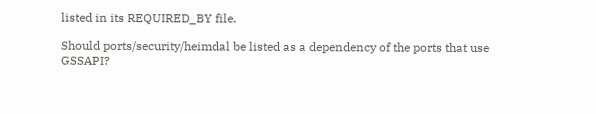listed in its REQUIRED_BY file.

Should ports/security/heimdal be listed as a dependency of the ports that use GSSAPI?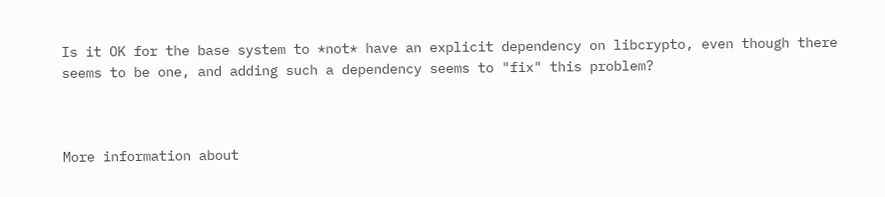Is it OK for the base system to *not* have an explicit dependency on libcrypto, even though there seems to be one, and adding such a dependency seems to "fix" this problem?



More information about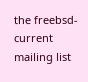the freebsd-current mailing list